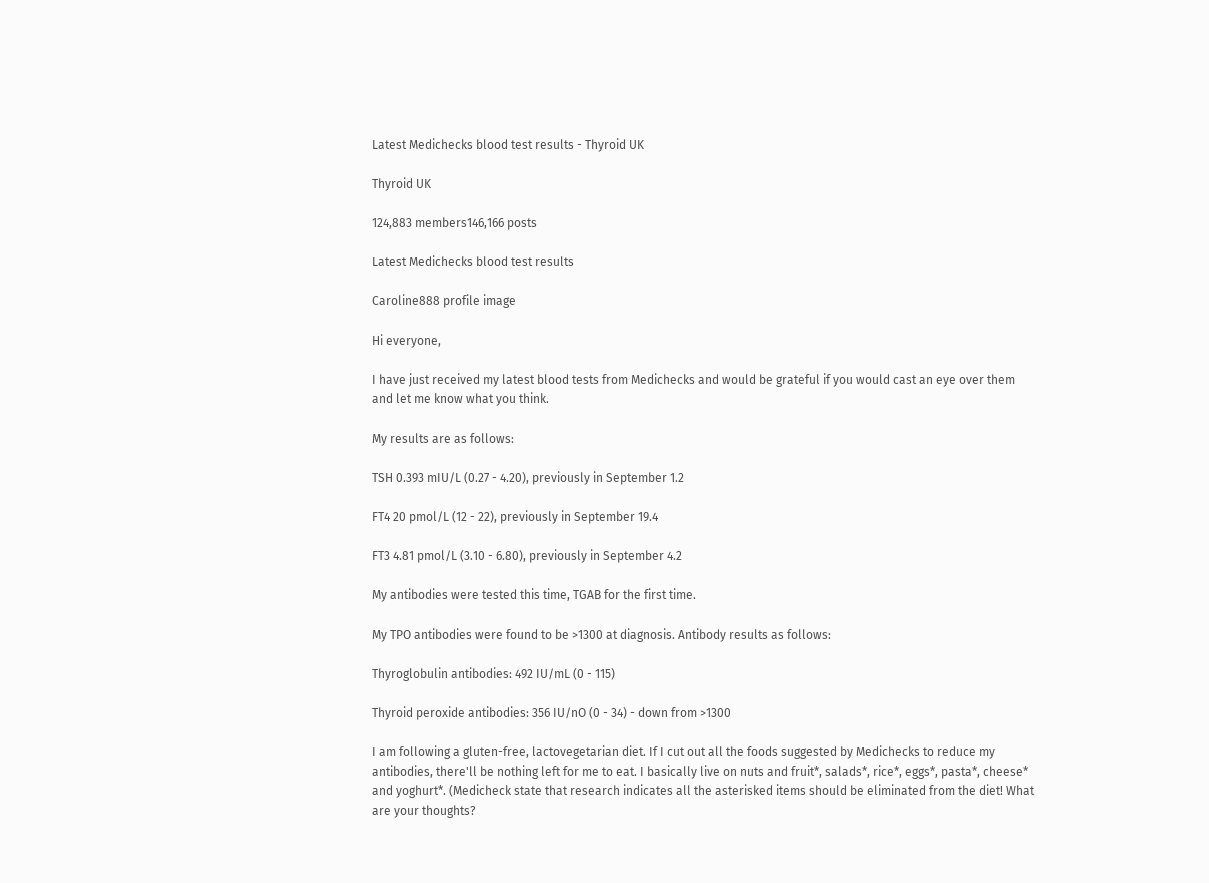Latest Medichecks blood test results - Thyroid UK

Thyroid UK

124,883 members146,166 posts

Latest Medichecks blood test results

Caroline888 profile image

Hi everyone,

I have just received my latest blood tests from Medichecks and would be grateful if you would cast an eye over them and let me know what you think.

My results are as follows:

TSH 0.393 mIU/L (0.27 - 4.20), previously in September 1.2

FT4 20 pmol/L (12 - 22), previously in September 19.4

FT3 4.81 pmol/L (3.10 - 6.80), previously in September 4.2

My antibodies were tested this time, TGAB for the first time.

My TPO antibodies were found to be >1300 at diagnosis. Antibody results as follows:

Thyroglobulin antibodies: 492 IU/mL (0 - 115)

Thyroid peroxide antibodies: 356 IU/nO (0 - 34) - down from >1300

I am following a gluten-free, lactovegetarian diet. If I cut out all the foods suggested by Medichecks to reduce my antibodies, there'll be nothing left for me to eat. I basically live on nuts and fruit*, salads*, rice*, eggs*, pasta*, cheese* and yoghurt*. (Medicheck state that research indicates all the asterisked items should be eliminated from the diet! What are your thoughts?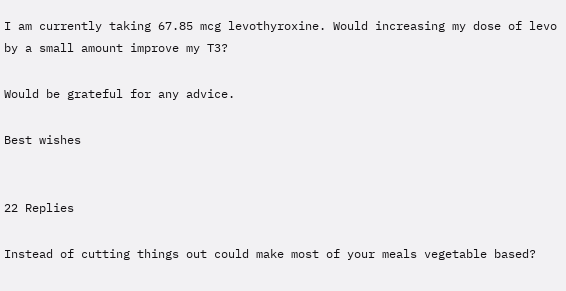I am currently taking 67.85 mcg levothyroxine. Would increasing my dose of levo by a small amount improve my T3?

Would be grateful for any advice.

Best wishes


22 Replies

Instead of cutting things out could make most of your meals vegetable based?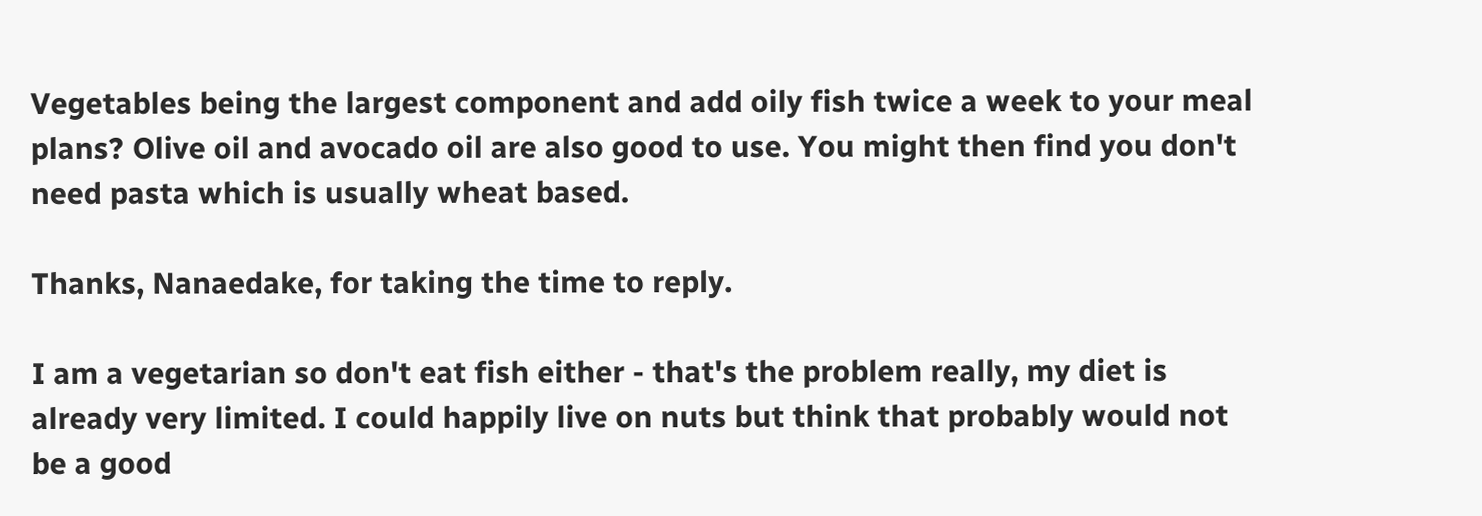Vegetables being the largest component and add oily fish twice a week to your meal plans? Olive oil and avocado oil are also good to use. You might then find you don't need pasta which is usually wheat based.

Thanks, Nanaedake, for taking the time to reply.

I am a vegetarian so don't eat fish either - that's the problem really, my diet is already very limited. I could happily live on nuts but think that probably would not be a good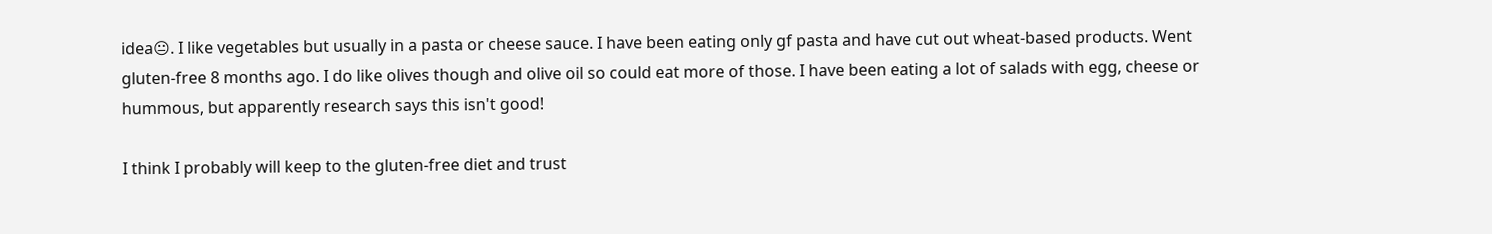idea😐. I like vegetables but usually in a pasta or cheese sauce. I have been eating only gf pasta and have cut out wheat-based products. Went gluten-free 8 months ago. I do like olives though and olive oil so could eat more of those. I have been eating a lot of salads with egg, cheese or hummous, but apparently research says this isn't good!

I think I probably will keep to the gluten-free diet and trust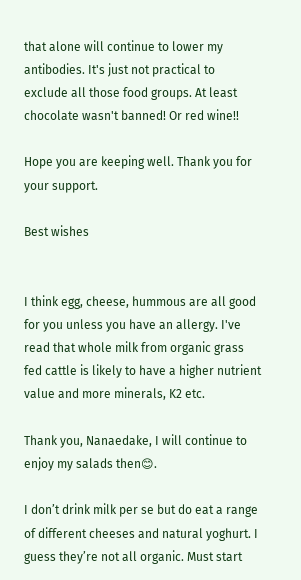that alone will continue to lower my antibodies. It's just not practical to exclude all those food groups. At least chocolate wasn't banned! Or red wine!!

Hope you are keeping well. Thank you for your support.

Best wishes


I think egg, cheese, hummous are all good for you unless you have an allergy. I've read that whole milk from organic grass fed cattle is likely to have a higher nutrient value and more minerals, K2 etc.

Thank you, Nanaedake, I will continue to enjoy my salads then😊.

I don’t drink milk per se but do eat a range of different cheeses and natural yoghurt. I guess they’re not all organic. Must start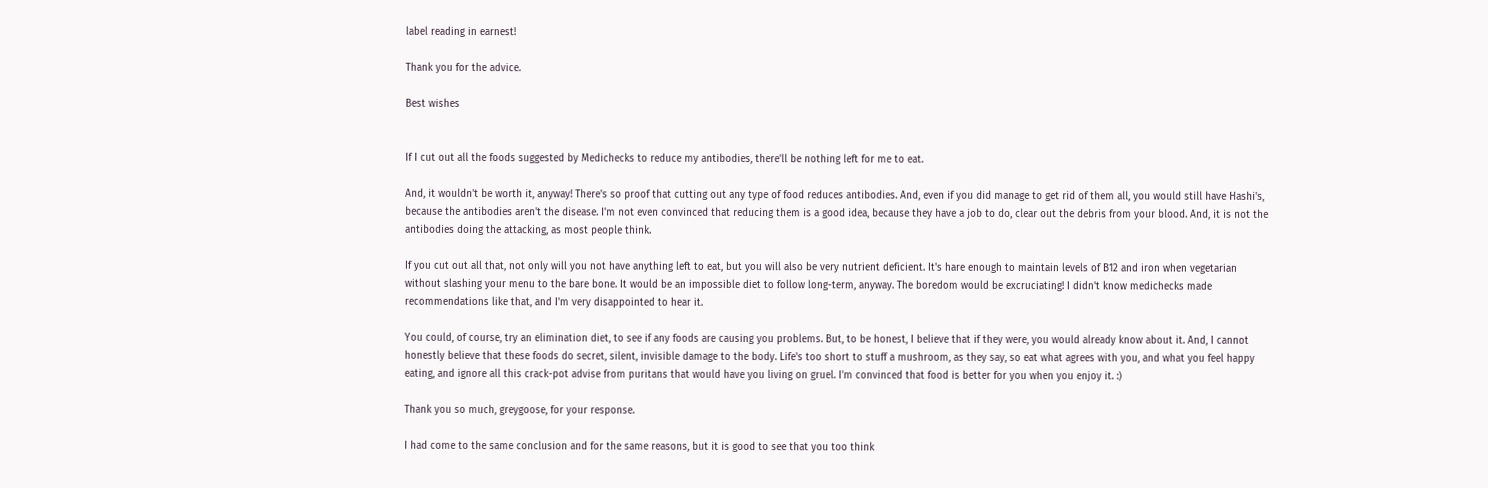label reading in earnest!

Thank you for the advice.

Best wishes


If I cut out all the foods suggested by Medichecks to reduce my antibodies, there'll be nothing left for me to eat.

And, it wouldn't be worth it, anyway! There's so proof that cutting out any type of food reduces antibodies. And, even if you did manage to get rid of them all, you would still have Hashi's, because the antibodies aren't the disease. I'm not even convinced that reducing them is a good idea, because they have a job to do, clear out the debris from your blood. And, it is not the antibodies doing the attacking, as most people think.

If you cut out all that, not only will you not have anything left to eat, but you will also be very nutrient deficient. It's hare enough to maintain levels of B12 and iron when vegetarian without slashing your menu to the bare bone. It would be an impossible diet to follow long-term, anyway. The boredom would be excruciating! I didn't know medichecks made recommendations like that, and I'm very disappointed to hear it.

You could, of course, try an elimination diet, to see if any foods are causing you problems. But, to be honest, I believe that if they were, you would already know about it. And, I cannot honestly believe that these foods do secret, silent, invisible damage to the body. Life's too short to stuff a mushroom, as they say, so eat what agrees with you, and what you feel happy eating, and ignore all this crack-pot advise from puritans that would have you living on gruel. I'm convinced that food is better for you when you enjoy it. :)

Thank you so much, greygoose, for your response.

I had come to the same conclusion and for the same reasons, but it is good to see that you too think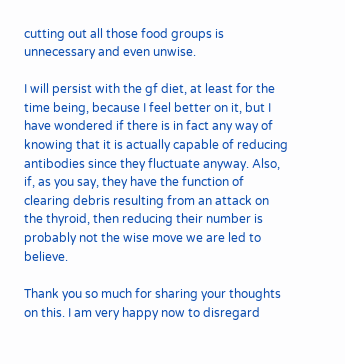cutting out all those food groups is unnecessary and even unwise.

I will persist with the gf diet, at least for the time being, because I feel better on it, but I have wondered if there is in fact any way of knowing that it is actually capable of reducing antibodies since they fluctuate anyway. Also, if, as you say, they have the function of clearing debris resulting from an attack on the thyroid, then reducing their number is probably not the wise move we are led to believe.

Thank you so much for sharing your thoughts on this. I am very happy now to disregard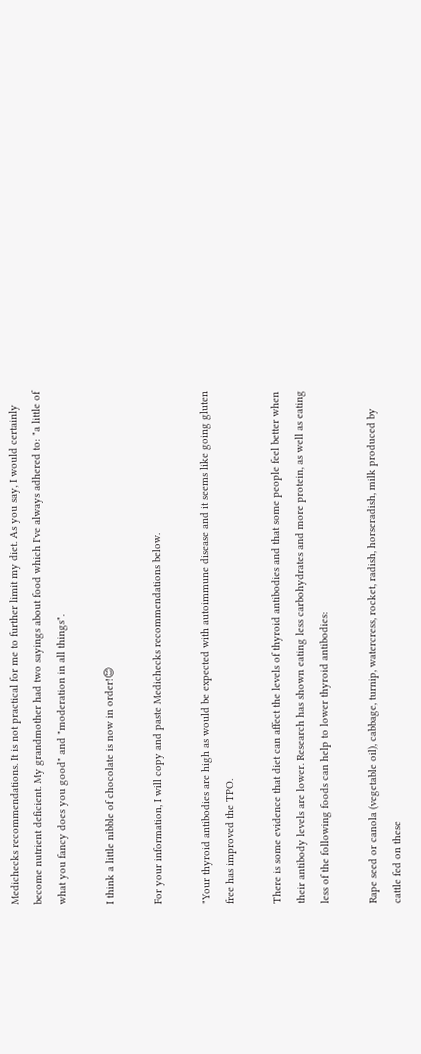Medichecks recommendations. It is not practical for me to further limit my diet. As you say, I would certainly become nutrient deficient. My grandmother had two sayings about food which I've always adhered to: "a little of what you fancy does you good" and "moderation in all things".

I think a little nibble of chocolate is now in order!😊

For your information, I will copy and paste Medichecks recommendations below.

"Your thyroid antibodies are high as would be expected with autoimmune disease and it seems like going gluten free has improved the TPO.

There is some evidence that diet can affect the levels of thyroid antibodies and that some people feel better when their antibody levels are lower. Research has shown eating less carbohydrates and more protein, as well as eating less of the following foods can help to lower thyroid antibodies:

Rape seed or canola (vegetable oil), cabbage, turnip, watercress, rocket, radish, horseradish, milk produced by cattle fed on these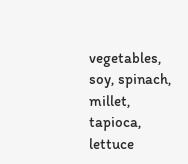vegetables, soy, spinach, millet, tapioca, lettuce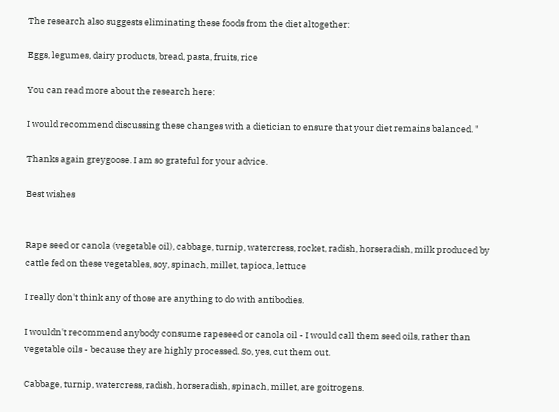The research also suggests eliminating these foods from the diet altogether:

Eggs, legumes, dairy products, bread, pasta, fruits, rice

You can read more about the research here:

I would recommend discussing these changes with a dietician to ensure that your diet remains balanced. "

Thanks again greygoose. I am so grateful for your advice.

Best wishes


Rape seed or canola (vegetable oil), cabbage, turnip, watercress, rocket, radish, horseradish, milk produced by cattle fed on these vegetables, soy, spinach, millet, tapioca, lettuce

I really don't think any of those are anything to do with antibodies.

I wouldn't recommend anybody consume rapeseed or canola oil - I would call them seed oils, rather than vegetable oils - because they are highly processed. So, yes, cut them out.

Cabbage, turnip, watercress, radish, horseradish, spinach, millet, are goitrogens.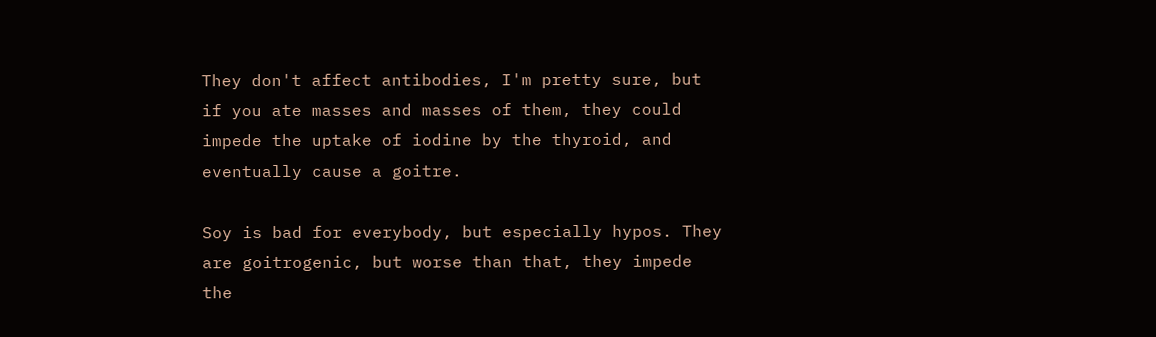They don't affect antibodies, I'm pretty sure, but if you ate masses and masses of them, they could impede the uptake of iodine by the thyroid, and eventually cause a goitre.

Soy is bad for everybody, but especially hypos. They are goitrogenic, but worse than that, they impede the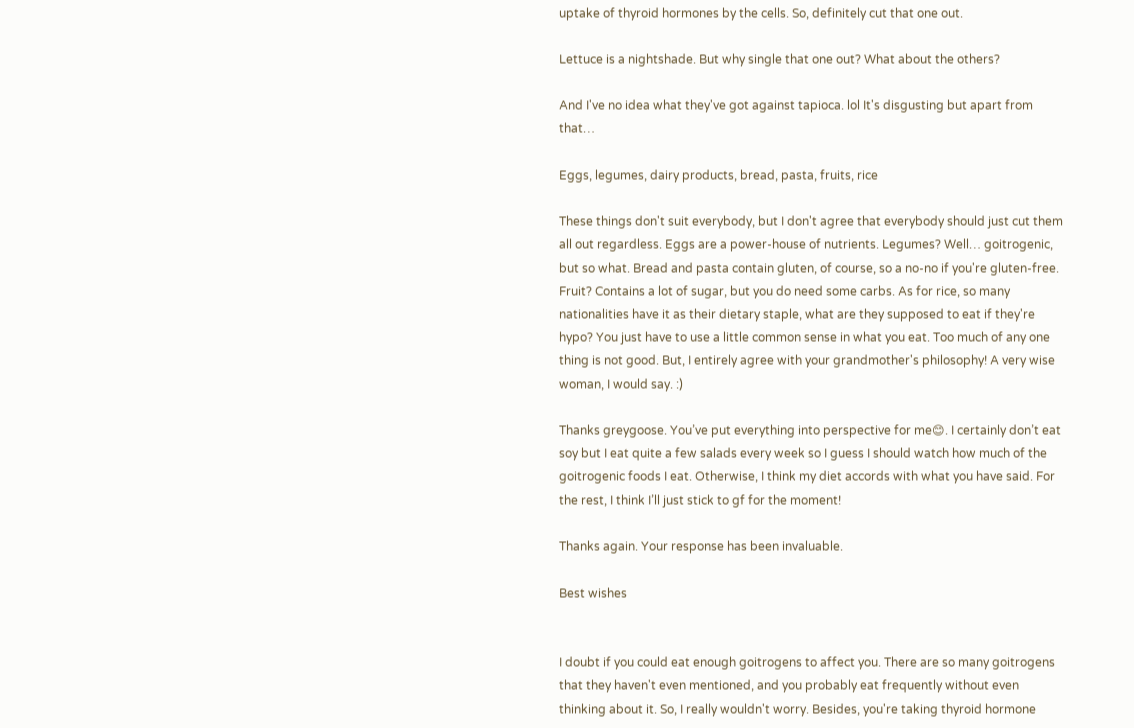uptake of thyroid hormones by the cells. So, definitely cut that one out.

Lettuce is a nightshade. But why single that one out? What about the others?

And I've no idea what they've got against tapioca. lol It's disgusting but apart from that…

Eggs, legumes, dairy products, bread, pasta, fruits, rice

These things don't suit everybody, but I don't agree that everybody should just cut them all out regardless. Eggs are a power-house of nutrients. Legumes? Well… goitrogenic, but so what. Bread and pasta contain gluten, of course, so a no-no if you're gluten-free. Fruit? Contains a lot of sugar, but you do need some carbs. As for rice, so many nationalities have it as their dietary staple, what are they supposed to eat if they're hypo? You just have to use a little common sense in what you eat. Too much of any one thing is not good. But, I entirely agree with your grandmother's philosophy! A very wise woman, I would say. :)

Thanks greygoose. You’ve put everything into perspective for me😊. I certainly don’t eat soy but I eat quite a few salads every week so I guess I should watch how much of the goitrogenic foods I eat. Otherwise, I think my diet accords with what you have said. For the rest, I think I’ll just stick to gf for the moment!

Thanks again. Your response has been invaluable.

Best wishes


I doubt if you could eat enough goitrogens to affect you. There are so many goitrogens that they haven't even mentioned, and you probably eat frequently without even thinking about it. So, I really wouldn't worry. Besides, you're taking thyroid hormone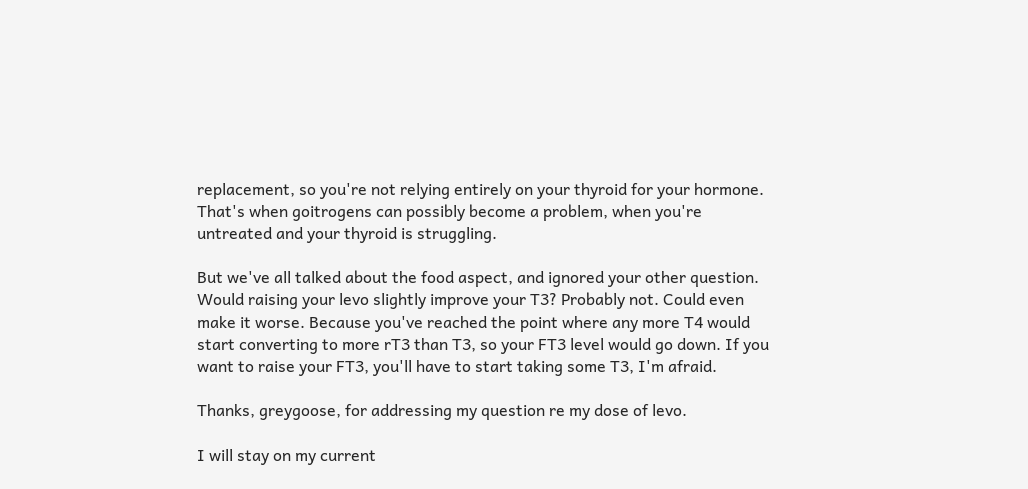replacement, so you're not relying entirely on your thyroid for your hormone. That's when goitrogens can possibly become a problem, when you're untreated and your thyroid is struggling.

But we've all talked about the food aspect, and ignored your other question. Would raising your levo slightly improve your T3? Probably not. Could even make it worse. Because you've reached the point where any more T4 would start converting to more rT3 than T3, so your FT3 level would go down. If you want to raise your FT3, you'll have to start taking some T3, I'm afraid.

Thanks, greygoose, for addressing my question re my dose of levo.

I will stay on my current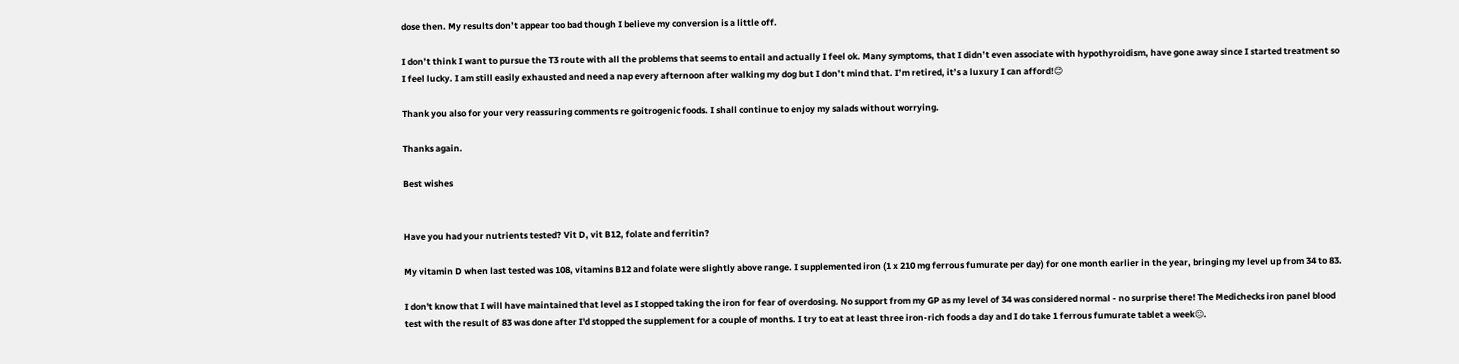dose then. My results don’t appear too bad though I believe my conversion is a little off.

I don’t think I want to pursue the T3 route with all the problems that seems to entail and actually I feel ok. Many symptoms, that I didn’t even associate with hypothyroidism, have gone away since I started treatment so I feel lucky. I am still easily exhausted and need a nap every afternoon after walking my dog but I don’t mind that. I’m retired, it’s a luxury I can afford!😊

Thank you also for your very reassuring comments re goitrogenic foods. I shall continue to enjoy my salads without worrying.

Thanks again.

Best wishes


Have you had your nutrients tested? Vit D, vit B12, folate and ferritin?

My vitamin D when last tested was 108, vitamins B12 and folate were slightly above range. I supplemented iron (1 x 210 mg ferrous fumurate per day) for one month earlier in the year, bringing my level up from 34 to 83.

I don't know that I will have maintained that level as I stopped taking the iron for fear of overdosing. No support from my GP as my level of 34 was considered normal - no surprise there! The Medichecks iron panel blood test with the result of 83 was done after I'd stopped the supplement for a couple of months. I try to eat at least three iron-rich foods a day and I do take 1 ferrous fumurate tablet a week😐.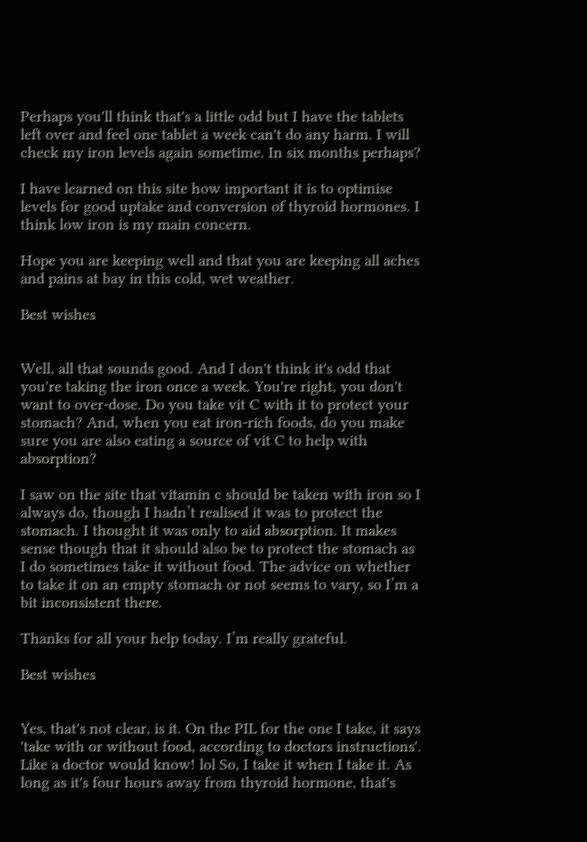Perhaps you'll think that's a little odd but I have the tablets left over and feel one tablet a week can't do any harm. I will check my iron levels again sometime. In six months perhaps?

I have learned on this site how important it is to optimise levels for good uptake and conversion of thyroid hormones. I think low iron is my main concern.

Hope you are keeping well and that you are keeping all aches and pains at bay in this cold, wet weather.

Best wishes


Well, all that sounds good. And I don't think it's odd that you're taking the iron once a week. You're right, you don't want to over-dose. Do you take vit C with it to protect your stomach? And, when you eat iron-rich foods, do you make sure you are also eating a source of vit C to help with absorption?

I saw on the site that vitamin c should be taken with iron so I always do, though I hadn’t realised it was to protect the stomach. I thought it was only to aid absorption. It makes sense though that it should also be to protect the stomach as I do sometimes take it without food. The advice on whether to take it on an empty stomach or not seems to vary, so I’m a bit inconsistent there.

Thanks for all your help today. I’m really grateful.

Best wishes


Yes, that's not clear, is it. On the PIL for the one I take, it says 'take with or without food, according to doctors instructions'. Like a doctor would know! lol So, I take it when I take it. As long as it's four hours away from thyroid hormone, that's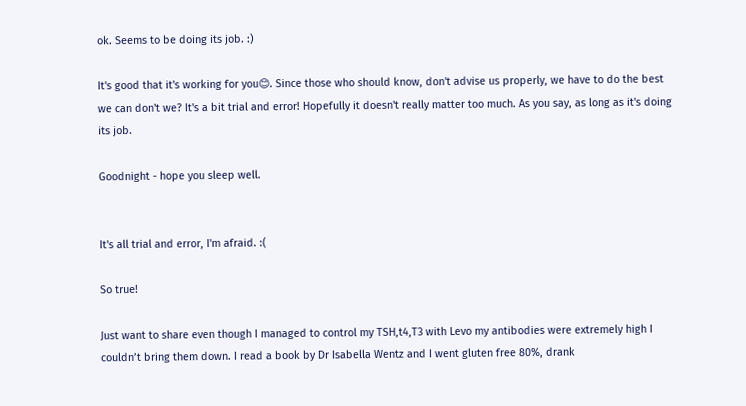ok. Seems to be doing its job. :)

It's good that it's working for you😊. Since those who should know, don't advise us properly, we have to do the best we can don't we? It's a bit trial and error! Hopefully it doesn't really matter too much. As you say, as long as it's doing its job.

Goodnight - hope you sleep well.


It's all trial and error, I'm afraid. :(

So true!

Just want to share even though I managed to control my TSH,t4,T3 with Levo my antibodies were extremely high I couldn’t bring them down. I read a book by Dr Isabella Wentz and I went gluten free 80%, drank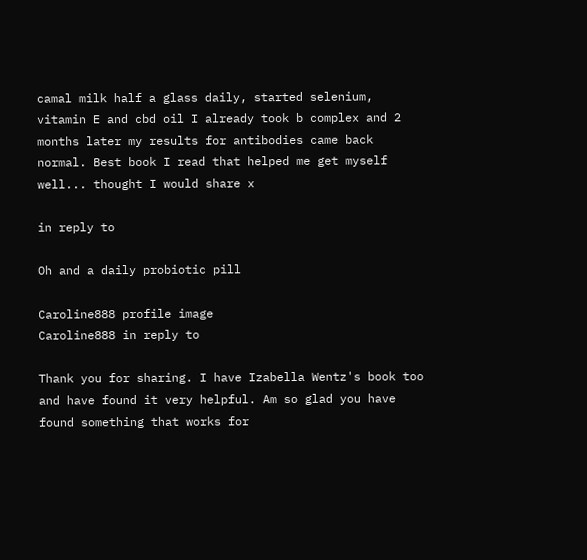camal milk half a glass daily, started selenium, vitamin E and cbd oil I already took b complex and 2 months later my results for antibodies came back normal. Best book I read that helped me get myself well... thought I would share x

in reply to

Oh and a daily probiotic pill

Caroline888 profile image
Caroline888 in reply to

Thank you for sharing. I have Izabella Wentz's book too and have found it very helpful. Am so glad you have found something that works for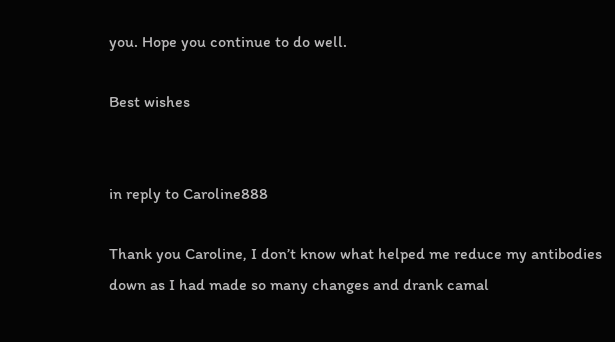you. Hope you continue to do well.

Best wishes


in reply to Caroline888

Thank you Caroline, I don’t know what helped me reduce my antibodies down as I had made so many changes and drank camal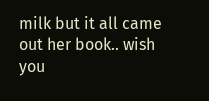milk but it all came out her book.. wish you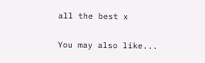all the best x

You may also like...